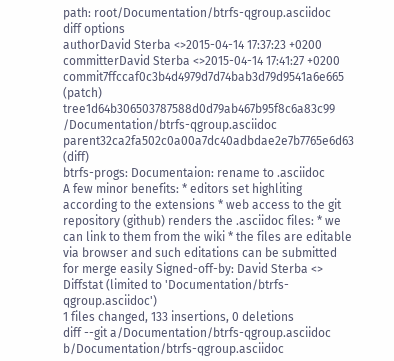path: root/Documentation/btrfs-qgroup.asciidoc
diff options
authorDavid Sterba <>2015-04-14 17:37:23 +0200
committerDavid Sterba <>2015-04-14 17:41:27 +0200
commit7ffccaf0c3b4d4979d7d74bab3d79d9541a6e665 (patch)
tree1d64b306503787588d0d79ab467b95f8c6a83c99 /Documentation/btrfs-qgroup.asciidoc
parent32ca2fa502c0a00a7dc40adbdae2e7b7765e6d63 (diff)
btrfs-progs: Documentaion: rename to .asciidoc
A few minor benefits: * editors set highliting according to the extensions * web access to the git repository (github) renders the .asciidoc files: * we can link to them from the wiki * the files are editable via browser and such editations can be submitted for merge easily Signed-off-by: David Sterba <>
Diffstat (limited to 'Documentation/btrfs-qgroup.asciidoc')
1 files changed, 133 insertions, 0 deletions
diff --git a/Documentation/btrfs-qgroup.asciidoc b/Documentation/btrfs-qgroup.asciidoc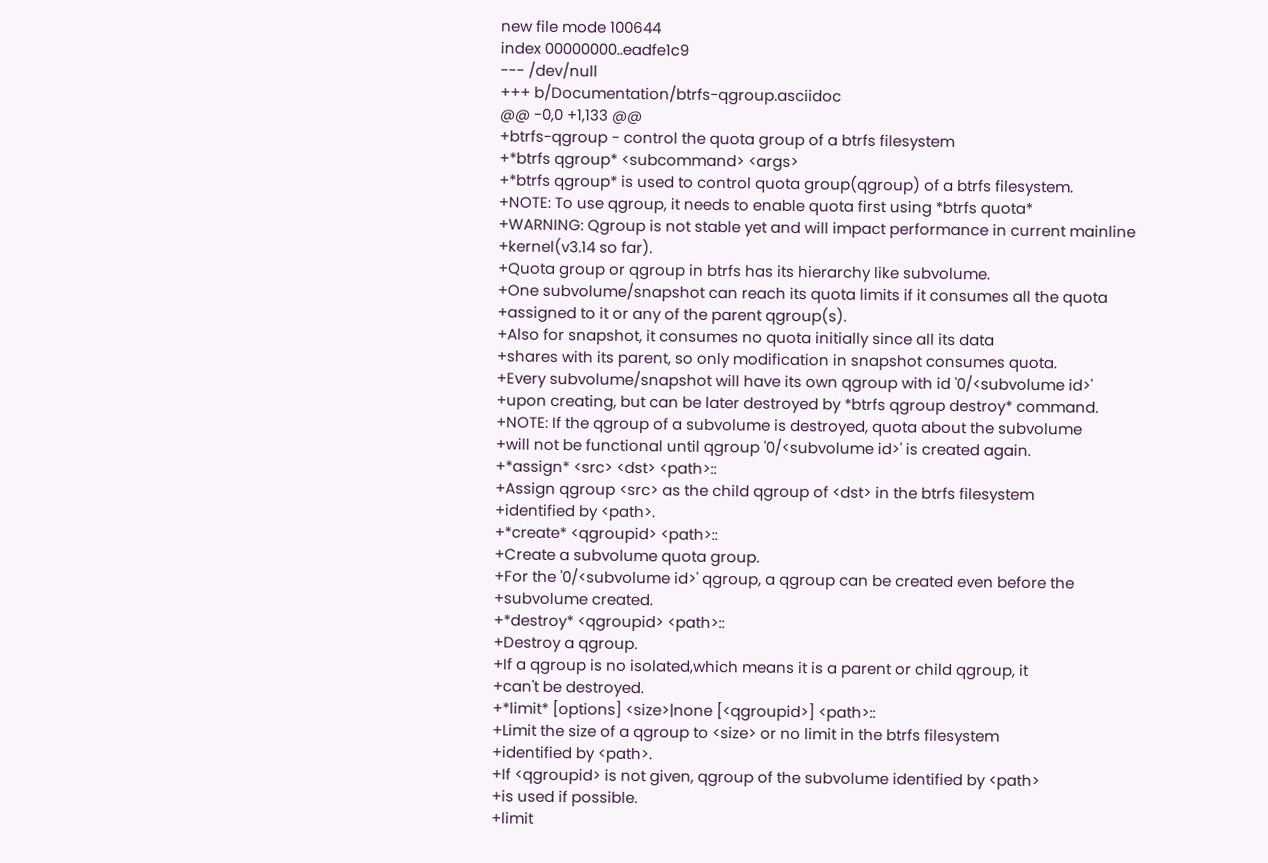new file mode 100644
index 00000000..eadfe1c9
--- /dev/null
+++ b/Documentation/btrfs-qgroup.asciidoc
@@ -0,0 +1,133 @@
+btrfs-qgroup - control the quota group of a btrfs filesystem
+*btrfs qgroup* <subcommand> <args>
+*btrfs qgroup* is used to control quota group(qgroup) of a btrfs filesystem.
+NOTE: To use qgroup, it needs to enable quota first using *btrfs quota*
+WARNING: Qgroup is not stable yet and will impact performance in current mainline
+kernel(v3.14 so far).
+Quota group or qgroup in btrfs has its hierarchy like subvolume.
+One subvolume/snapshot can reach its quota limits if it consumes all the quota
+assigned to it or any of the parent qgroup(s).
+Also for snapshot, it consumes no quota initially since all its data
+shares with its parent, so only modification in snapshot consumes quota.
+Every subvolume/snapshot will have its own qgroup with id '0/<subvolume id>'
+upon creating, but can be later destroyed by *btrfs qgroup destroy* command.
+NOTE: If the qgroup of a subvolume is destroyed, quota about the subvolume
+will not be functional until qgroup '0/<subvolume id>' is created again.
+*assign* <src> <dst> <path>::
+Assign qgroup <src> as the child qgroup of <dst> in the btrfs filesystem
+identified by <path>.
+*create* <qgroupid> <path>::
+Create a subvolume quota group.
+For the '0/<subvolume id>' qgroup, a qgroup can be created even before the
+subvolume created.
+*destroy* <qgroupid> <path>::
+Destroy a qgroup.
+If a qgroup is no isolated,which means it is a parent or child qgroup, it
+can't be destroyed.
+*limit* [options] <size>|none [<qgroupid>] <path>::
+Limit the size of a qgroup to <size> or no limit in the btrfs filesystem
+identified by <path>.
+If <qgroupid> is not given, qgroup of the subvolume identified by <path>
+is used if possible.
+limit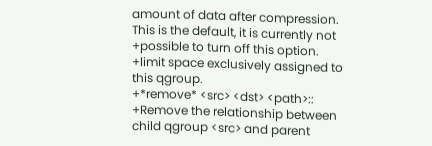amount of data after compression. This is the default, it is currently not
+possible to turn off this option.
+limit space exclusively assigned to this qgroup.
+*remove* <src> <dst> <path>::
+Remove the relationship between child qgroup <src> and parent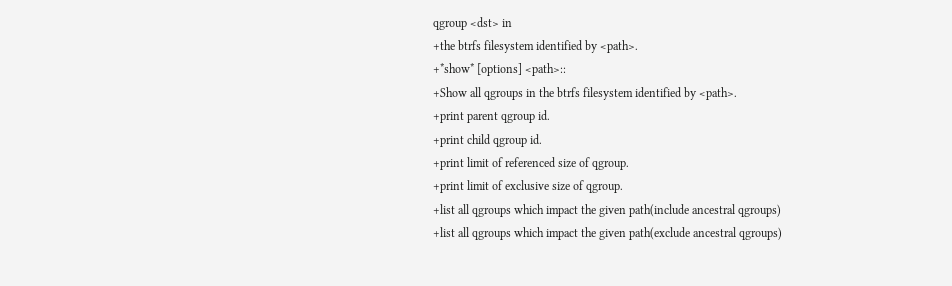qgroup <dst> in
+the btrfs filesystem identified by <path>.
+*show* [options] <path>::
+Show all qgroups in the btrfs filesystem identified by <path>.
+print parent qgroup id.
+print child qgroup id.
+print limit of referenced size of qgroup.
+print limit of exclusive size of qgroup.
+list all qgroups which impact the given path(include ancestral qgroups)
+list all qgroups which impact the given path(exclude ancestral qgroups)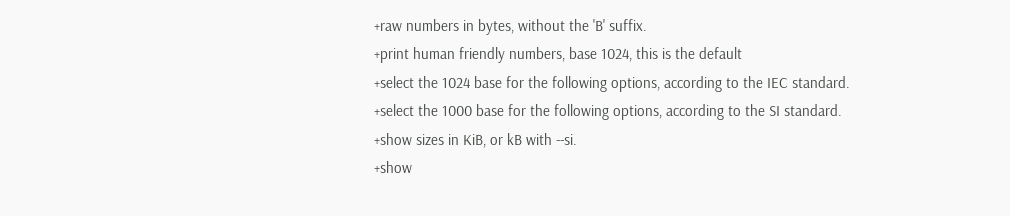+raw numbers in bytes, without the 'B' suffix.
+print human friendly numbers, base 1024, this is the default
+select the 1024 base for the following options, according to the IEC standard.
+select the 1000 base for the following options, according to the SI standard.
+show sizes in KiB, or kB with --si.
+show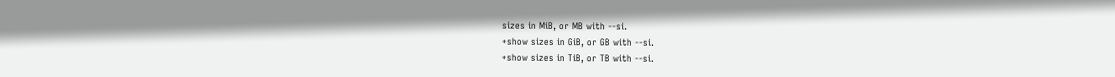sizes in MiB, or MB with --si.
+show sizes in GiB, or GB with --si.
+show sizes in TiB, or TB with --si.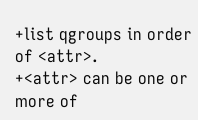+list qgroups in order of <attr>.
+<attr> can be one or more of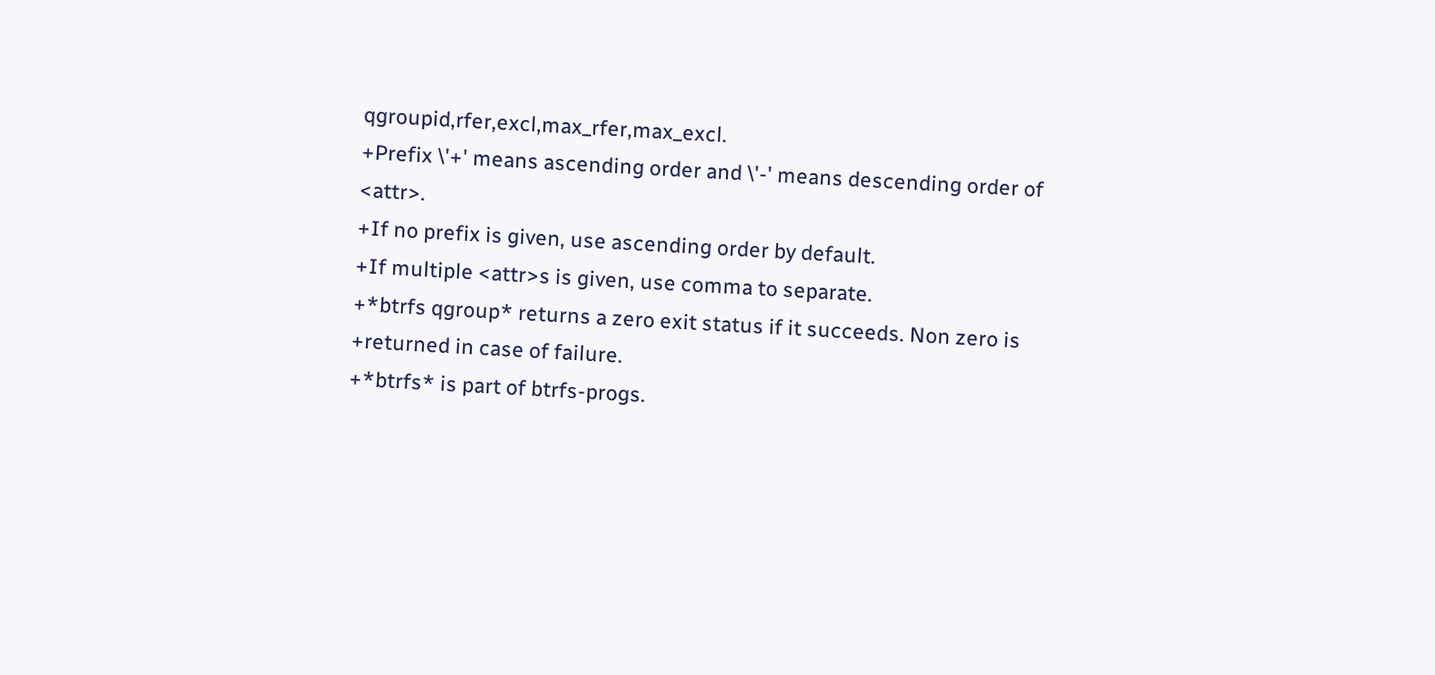qgroupid,rfer,excl,max_rfer,max_excl.
+Prefix \'+' means ascending order and \'-' means descending order of <attr>.
+If no prefix is given, use ascending order by default.
+If multiple <attr>s is given, use comma to separate.
+*btrfs qgroup* returns a zero exit status if it succeeds. Non zero is
+returned in case of failure.
+*btrfs* is part of btrfs-progs.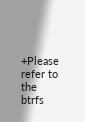+Please refer to the btrfs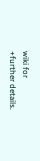wiki for
+further details.